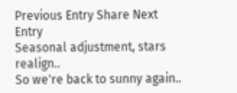Previous Entry Share Next Entry
Seasonal adjustment, stars realign..
So we're back to sunny again..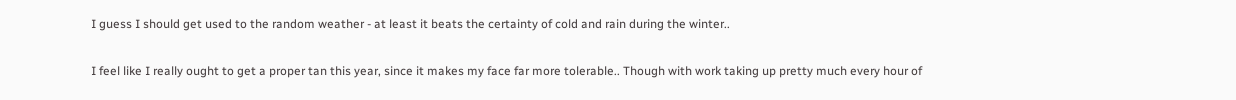I guess I should get used to the random weather - at least it beats the certainty of cold and rain during the winter..

I feel like I really ought to get a proper tan this year, since it makes my face far more tolerable.. Though with work taking up pretty much every hour of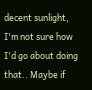decent sunlight, I'm not sure how I'd go about doing that.. Maybe if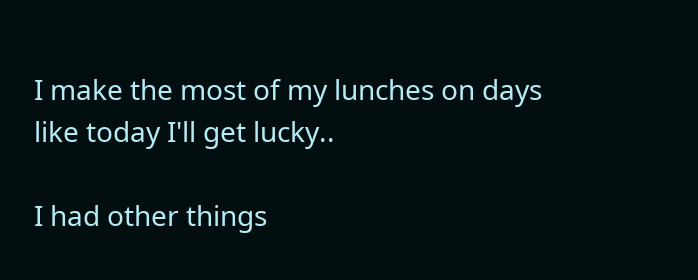I make the most of my lunches on days like today I'll get lucky..

I had other things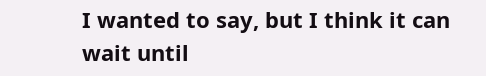I wanted to say, but I think it can wait until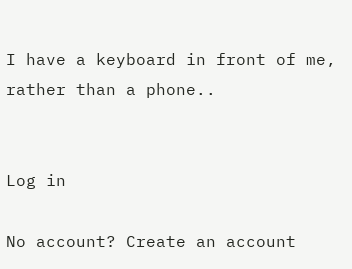I have a keyboard in front of me, rather than a phone..


Log in

No account? Create an account